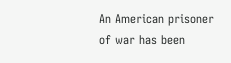An American prisoner of war has been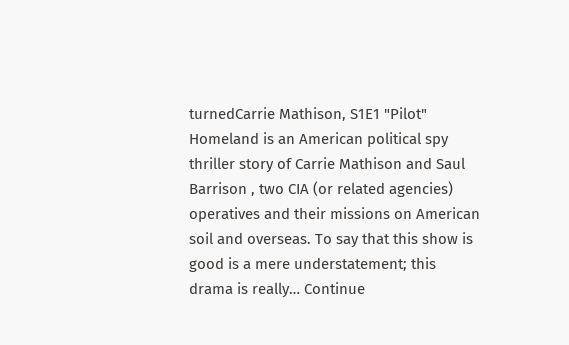turnedCarrie Mathison, S1E1 "Pilot" Homeland is an American political spy thriller story of Carrie Mathison and Saul Barrison , two CIA (or related agencies) operatives and their missions on American soil and overseas. To say that this show is good is a mere understatement; this drama is really… Continue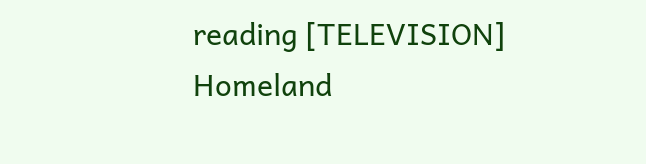reading [TELEVISION] Homeland